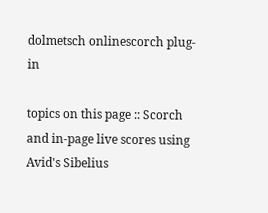dolmetsch onlinescorch plug-in

topics on this page :: Scorch and in-page live scores using Avid's Sibelius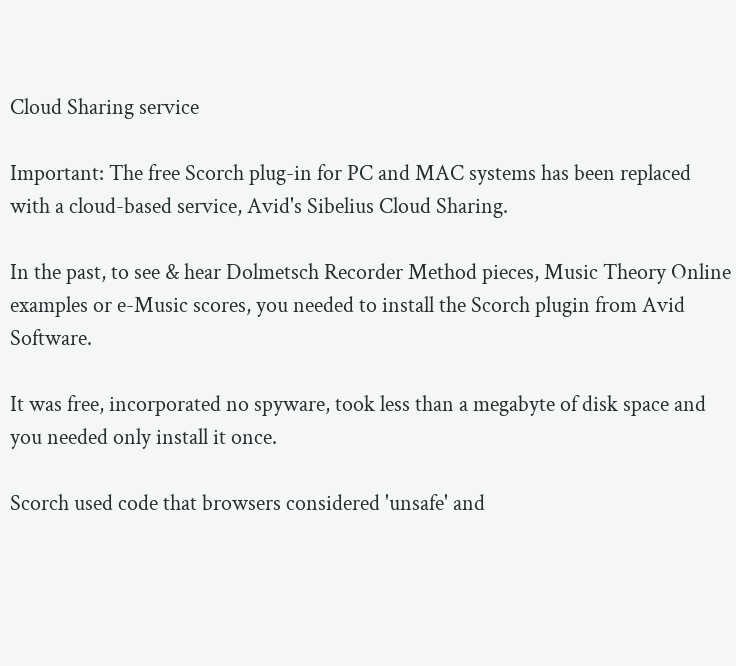Cloud Sharing service

Important: The free Scorch plug-in for PC and MAC systems has been replaced with a cloud-based service, Avid's Sibelius Cloud Sharing.

In the past, to see & hear Dolmetsch Recorder Method pieces, Music Theory Online examples or e-Music scores, you needed to install the Scorch plugin from Avid Software.

It was free, incorporated no spyware, took less than a megabyte of disk space and you needed only install it once.

Scorch used code that browsers considered 'unsafe' and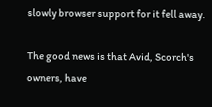slowly browser support for it fell away.

The good news is that Avid, Scorch's owners, have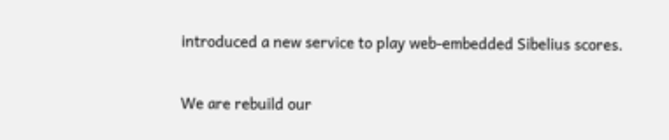introduced a new service to play web-embedded Sibelius scores.

We are rebuild our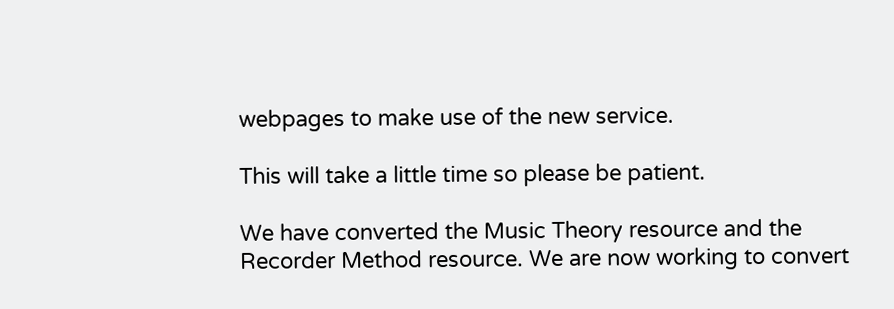webpages to make use of the new service.

This will take a little time so please be patient.

We have converted the Music Theory resource and the Recorder Method resource. We are now working to convert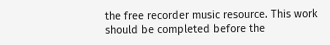the free recorder music resource. This work should be completed before the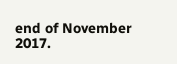end of November 2017.